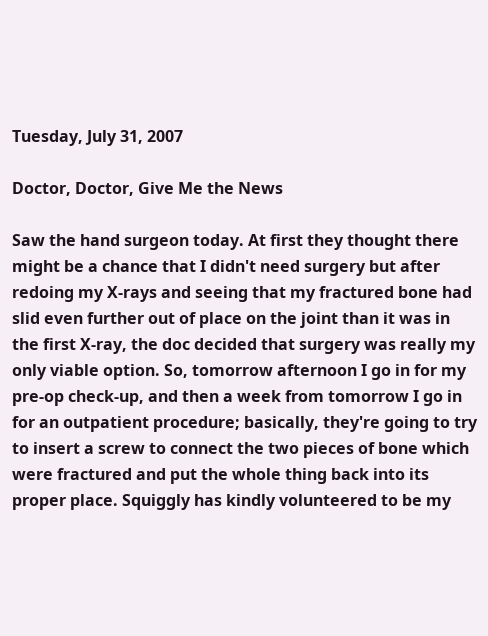Tuesday, July 31, 2007

Doctor, Doctor, Give Me the News

Saw the hand surgeon today. At first they thought there might be a chance that I didn't need surgery but after redoing my X-rays and seeing that my fractured bone had slid even further out of place on the joint than it was in the first X-ray, the doc decided that surgery was really my only viable option. So, tomorrow afternoon I go in for my pre-op check-up, and then a week from tomorrow I go in for an outpatient procedure; basically, they're going to try to insert a screw to connect the two pieces of bone which were fractured and put the whole thing back into its proper place. Squiggly has kindly volunteered to be my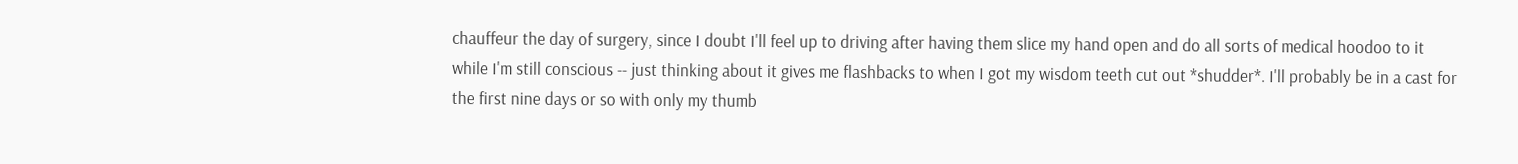chauffeur the day of surgery, since I doubt I'll feel up to driving after having them slice my hand open and do all sorts of medical hoodoo to it while I'm still conscious -- just thinking about it gives me flashbacks to when I got my wisdom teeth cut out *shudder*. I'll probably be in a cast for the first nine days or so with only my thumb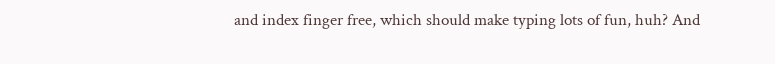and index finger free, which should make typing lots of fun, huh? And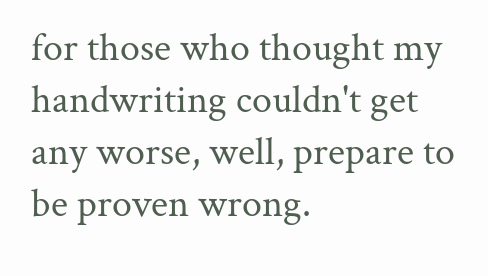for those who thought my handwriting couldn't get any worse, well, prepare to be proven wrong.